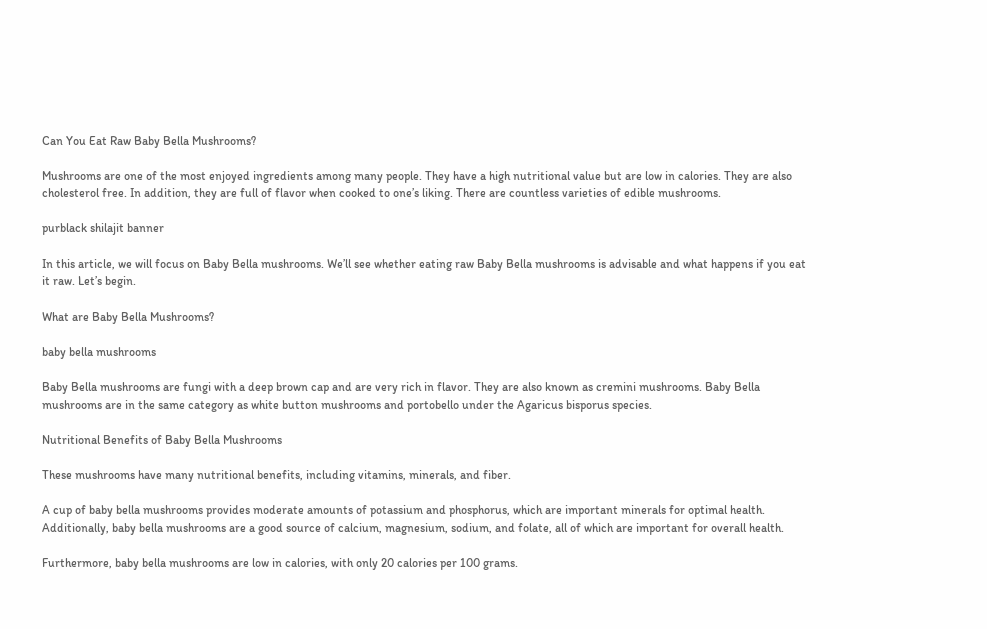Can You Eat Raw Baby Bella Mushrooms?

Mushrooms are one of the most enjoyed ingredients among many people. They have a high nutritional value but are low in calories. They are also cholesterol free. In addition, they are full of flavor when cooked to one’s liking. There are countless varieties of edible mushrooms.

purblack shilajit banner

In this article, we will focus on Baby Bella mushrooms. We’ll see whether eating raw Baby Bella mushrooms is advisable and what happens if you eat it raw. Let’s begin.

What are Baby Bella Mushrooms?

baby bella mushrooms

Baby Bella mushrooms are fungi with a deep brown cap and are very rich in flavor. They are also known as cremini mushrooms. Baby Bella mushrooms are in the same category as white button mushrooms and portobello under the Agaricus bisporus species.

Nutritional Benefits of Baby Bella Mushrooms

These mushrooms have many nutritional benefits, including vitamins, minerals, and fiber.

A cup of baby bella mushrooms provides moderate amounts of potassium and phosphorus, which are important minerals for optimal health. Additionally, baby bella mushrooms are a good source of calcium, magnesium, sodium, and folate, all of which are important for overall health.

Furthermore, baby bella mushrooms are low in calories, with only 20 calories per 100 grams.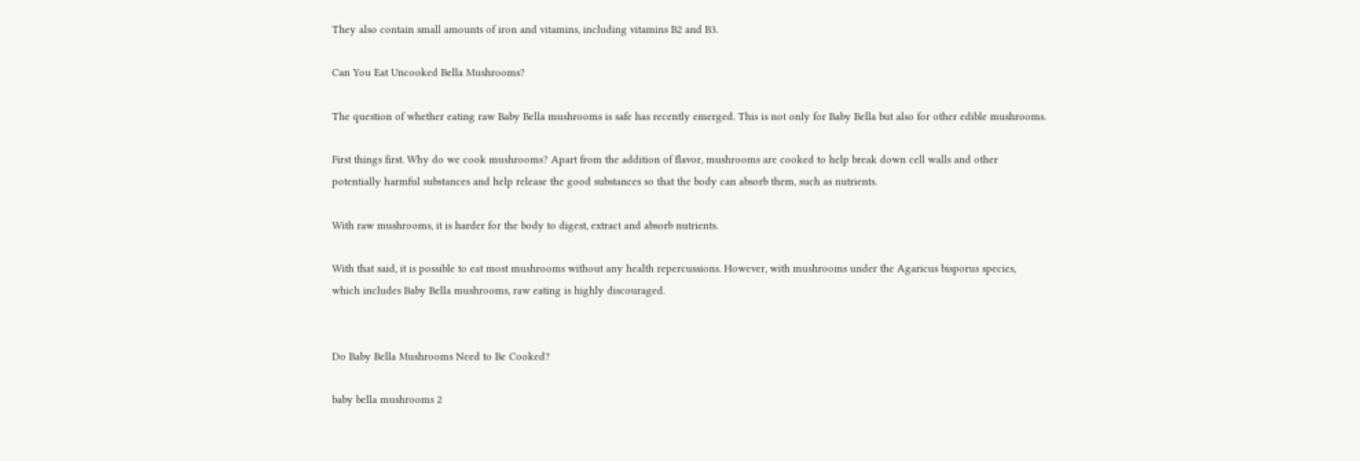They also contain small amounts of iron and vitamins, including vitamins B2 and B3.

Can You Eat Uncooked Bella Mushrooms?

The question of whether eating raw Baby Bella mushrooms is safe has recently emerged. This is not only for Baby Bella but also for other edible mushrooms.

First things first. Why do we cook mushrooms? Apart from the addition of flavor, mushrooms are cooked to help break down cell walls and other potentially harmful substances and help release the good substances so that the body can absorb them, such as nutrients.

With raw mushrooms, it is harder for the body to digest, extract and absorb nutrients.

With that said, it is possible to eat most mushrooms without any health repercussions. However, with mushrooms under the Agaricus bisporus species, which includes Baby Bella mushrooms, raw eating is highly discouraged.


Do Baby Bella Mushrooms Need to Be Cooked?

baby bella mushrooms 2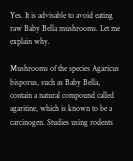Yes. It is advisable to avoid eating raw Baby Bella mushrooms. Let me explain why.

Mushrooms of the species Agaricus bisporus, such as Baby Bella, contain a natural compound called agaritine, which is known to be a carcinogen. Studies using rodents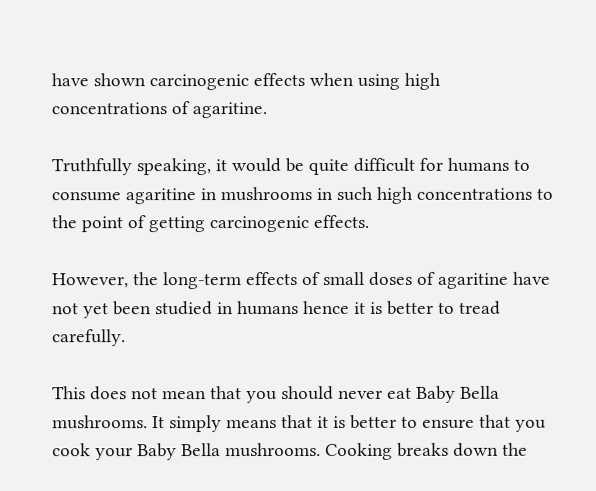have shown carcinogenic effects when using high concentrations of agaritine.

Truthfully speaking, it would be quite difficult for humans to consume agaritine in mushrooms in such high concentrations to the point of getting carcinogenic effects.

However, the long-term effects of small doses of agaritine have not yet been studied in humans hence it is better to tread carefully.

This does not mean that you should never eat Baby Bella mushrooms. It simply means that it is better to ensure that you cook your Baby Bella mushrooms. Cooking breaks down the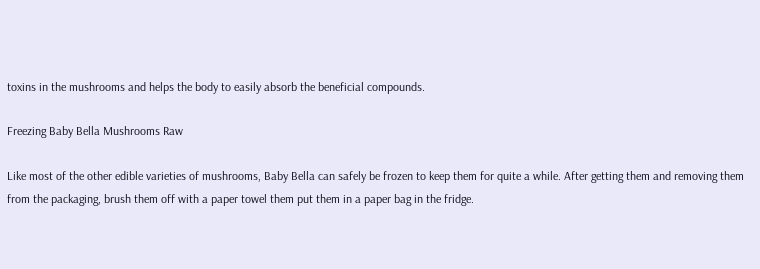toxins in the mushrooms and helps the body to easily absorb the beneficial compounds.

Freezing Baby Bella Mushrooms Raw

Like most of the other edible varieties of mushrooms, Baby Bella can safely be frozen to keep them for quite a while. After getting them and removing them from the packaging, brush them off with a paper towel them put them in a paper bag in the fridge.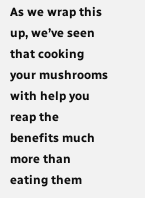As we wrap this up, we’ve seen that cooking your mushrooms with help you reap the benefits much more than eating them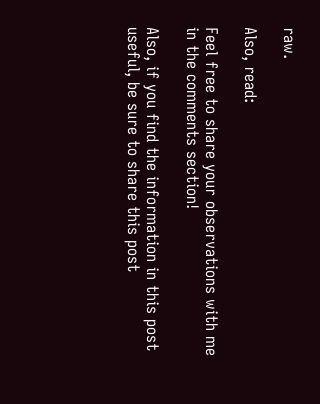raw.

Also, read:

Feel free to share your observations with me in the comments section!

Also, if you find the information in this post useful, be sure to share this post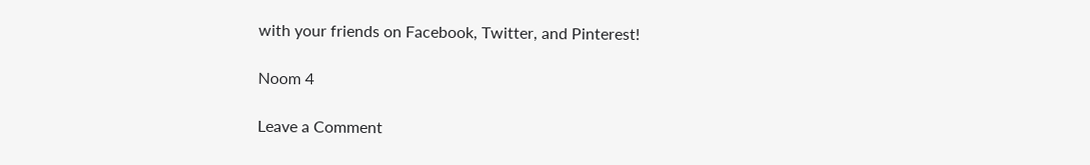with your friends on Facebook, Twitter, and Pinterest!

Noom 4

Leave a Comment